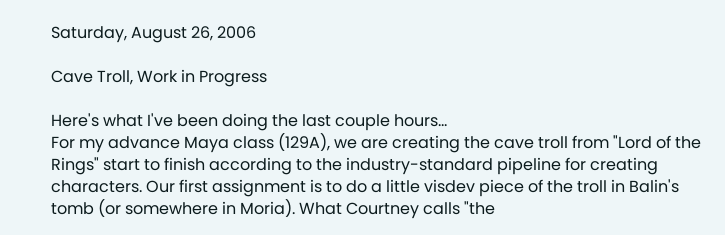Saturday, August 26, 2006

Cave Troll, Work in Progress

Here's what I've been doing the last couple hours...
For my advance Maya class (129A), we are creating the cave troll from "Lord of the Rings" start to finish according to the industry-standard pipeline for creating characters. Our first assignment is to do a little visdev piece of the troll in Balin's tomb (or somewhere in Moria). What Courtney calls "the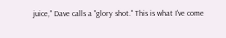juice," Dave calls a "glory shot." This is what I've come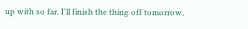up with so far. I'll finish the thing off tomorrow,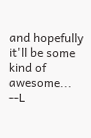and hopefully it'll be some kind of awesome... --L